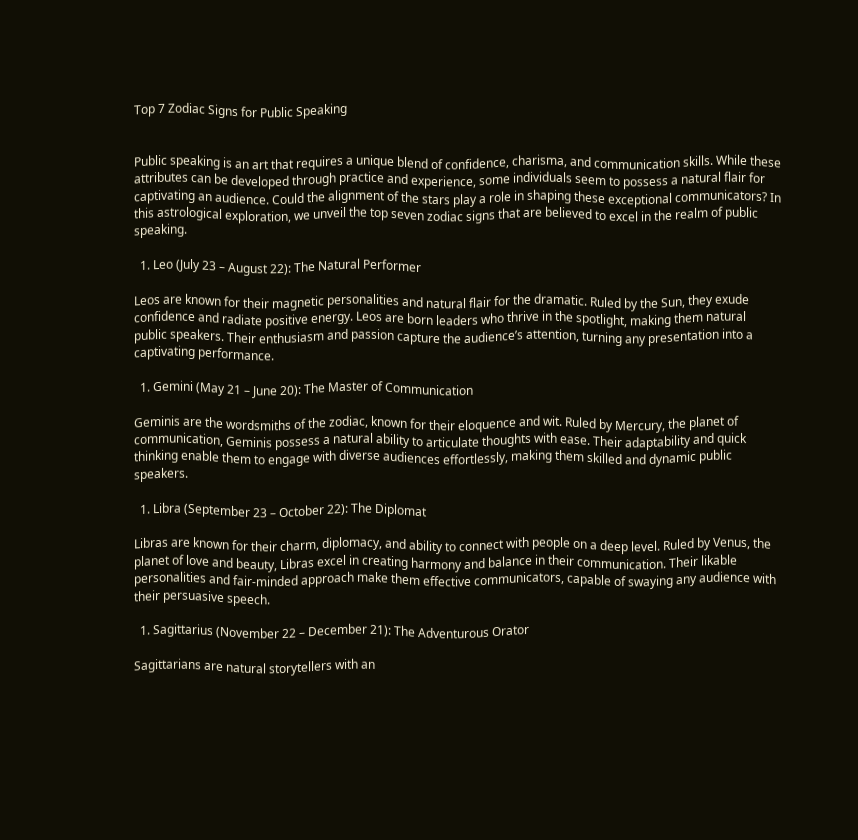Top 7 Zodiac Signs for Public Speaking


Public speaking is an art that requires a unique blend of confidence, charisma, and communication skills. While these attributes can be developed through practice and experience, some individuals seem to possess a natural flair for captivating an audience. Could the alignment of the stars play a role in shaping these exceptional communicators? In this astrological exploration, we unveil the top seven zodiac signs that are believed to excel in the realm of public speaking.

  1. Leo (July 23 – August 22): The Natural Performer

Leos are known for their magnetic personalities and natural flair for the dramatic. Ruled by the Sun, they exude confidence and radiate positive energy. Leos are born leaders who thrive in the spotlight, making them natural public speakers. Their enthusiasm and passion capture the audience’s attention, turning any presentation into a captivating performance.

  1. Gemini (May 21 – June 20): The Master of Communication

Geminis are the wordsmiths of the zodiac, known for their eloquence and wit. Ruled by Mercury, the planet of communication, Geminis possess a natural ability to articulate thoughts with ease. Their adaptability and quick thinking enable them to engage with diverse audiences effortlessly, making them skilled and dynamic public speakers.

  1. Libra (September 23 – October 22): The Diplomat

Libras are known for their charm, diplomacy, and ability to connect with people on a deep level. Ruled by Venus, the planet of love and beauty, Libras excel in creating harmony and balance in their communication. Their likable personalities and fair-minded approach make them effective communicators, capable of swaying any audience with their persuasive speech.

  1. Sagittarius (November 22 – December 21): The Adventurous Orator

Sagittarians are natural storytellers with an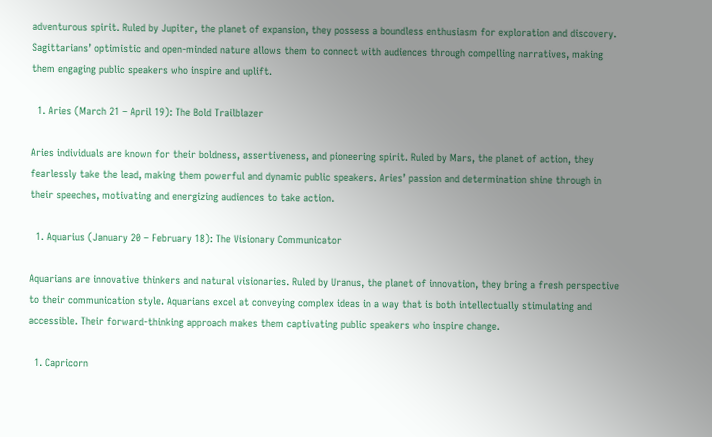adventurous spirit. Ruled by Jupiter, the planet of expansion, they possess a boundless enthusiasm for exploration and discovery. Sagittarians’ optimistic and open-minded nature allows them to connect with audiences through compelling narratives, making them engaging public speakers who inspire and uplift.

  1. Aries (March 21 – April 19): The Bold Trailblazer

Aries individuals are known for their boldness, assertiveness, and pioneering spirit. Ruled by Mars, the planet of action, they fearlessly take the lead, making them powerful and dynamic public speakers. Aries’ passion and determination shine through in their speeches, motivating and energizing audiences to take action.

  1. Aquarius (January 20 – February 18): The Visionary Communicator

Aquarians are innovative thinkers and natural visionaries. Ruled by Uranus, the planet of innovation, they bring a fresh perspective to their communication style. Aquarians excel at conveying complex ideas in a way that is both intellectually stimulating and accessible. Their forward-thinking approach makes them captivating public speakers who inspire change.

  1. Capricorn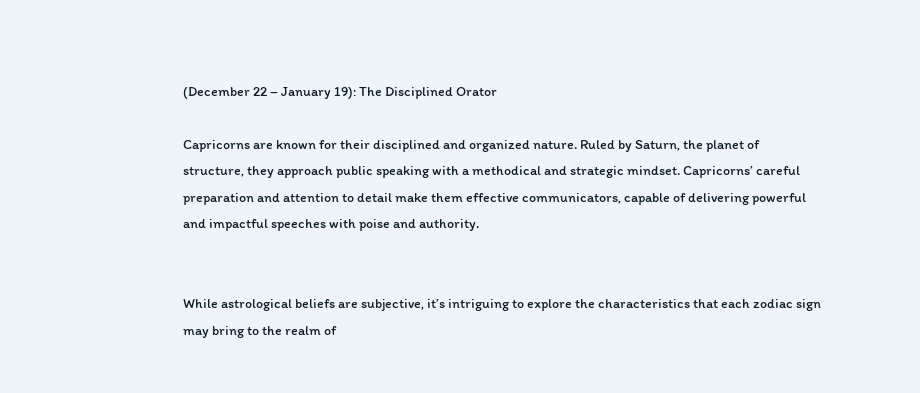(December 22 – January 19): The Disciplined Orator

Capricorns are known for their disciplined and organized nature. Ruled by Saturn, the planet of structure, they approach public speaking with a methodical and strategic mindset. Capricorns’ careful preparation and attention to detail make them effective communicators, capable of delivering powerful and impactful speeches with poise and authority.


While astrological beliefs are subjective, it’s intriguing to explore the characteristics that each zodiac sign may bring to the realm of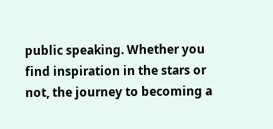public speaking. Whether you find inspiration in the stars or not, the journey to becoming a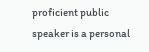proficient public speaker is a personal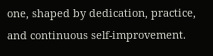one, shaped by dedication, practice, and continuous self-improvement.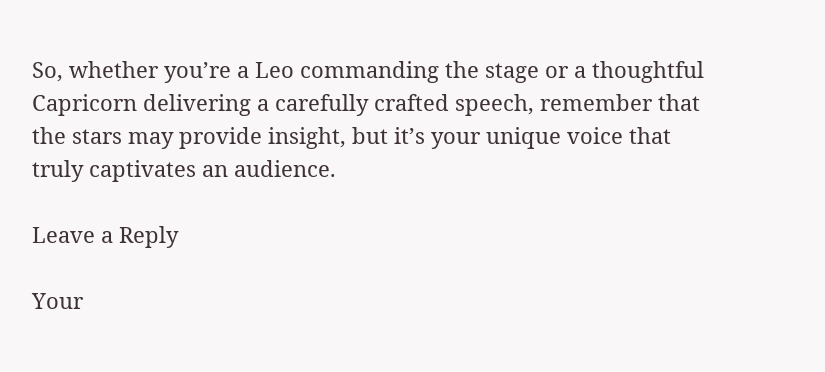So, whether you’re a Leo commanding the stage or a thoughtful Capricorn delivering a carefully crafted speech, remember that the stars may provide insight, but it’s your unique voice that truly captivates an audience.

Leave a Reply

Your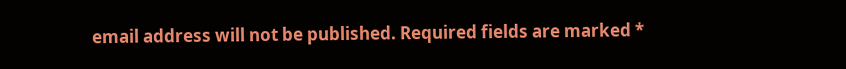email address will not be published. Required fields are marked *